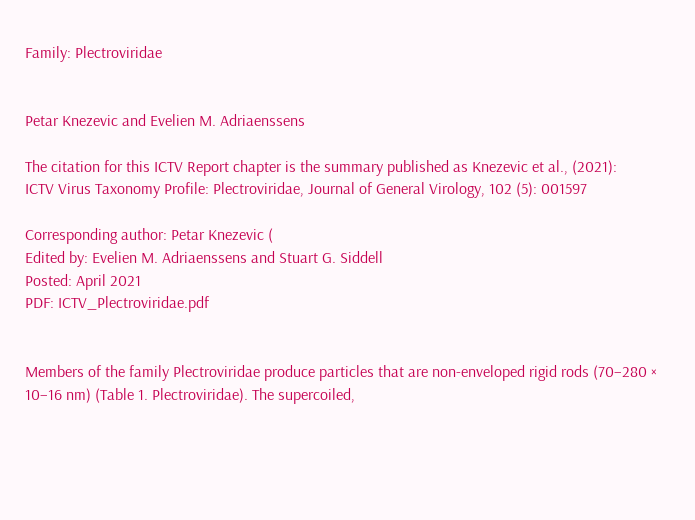Family: Plectroviridae


Petar Knezevic and Evelien M. Adriaenssens

The citation for this ICTV Report chapter is the summary published as Knezevic et al., (2021):
ICTV Virus Taxonomy Profile: Plectroviridae, Journal of General Virology, 102 (5): 001597

Corresponding author: Petar Knezevic (
Edited by: Evelien M. Adriaenssens and Stuart G. Siddell
Posted: April 2021
PDF: ICTV_Plectroviridae.pdf


Members of the family Plectroviridae produce particles that are non-enveloped rigid rods (70−280 × 10−16 nm) (Table 1. Plectroviridae). The supercoiled,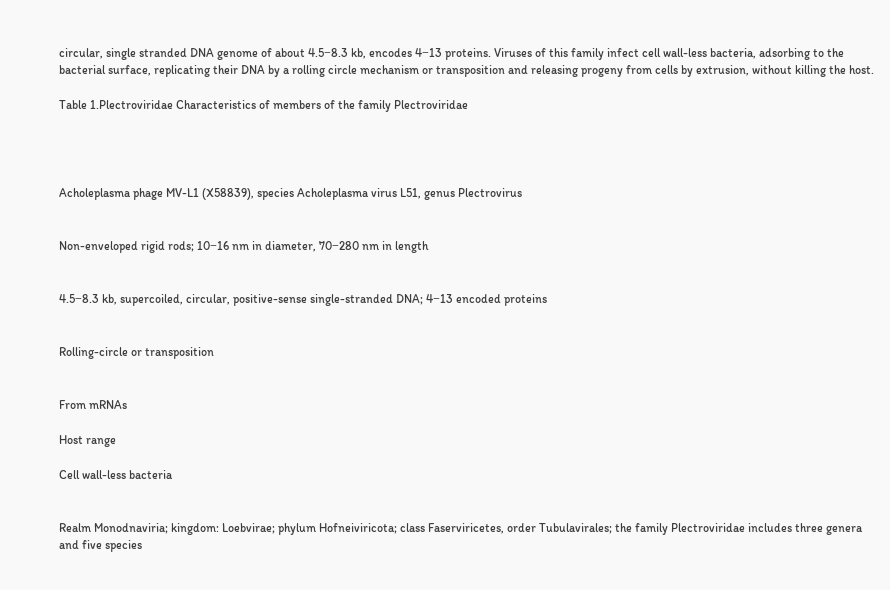circular, single stranded DNA genome of about 4.5−8.3 kb, encodes 4−13 proteins. Viruses of this family infect cell wall-less bacteria, adsorbing to the bacterial surface, replicating their DNA by a rolling circle mechanism or transposition and releasing progeny from cells by extrusion, without killing the host.

Table 1.Plectroviridae Characteristics of members of the family Plectroviridae




Acholeplasma phage MV-L1 (X58839), species Acholeplasma virus L51, genus Plectrovirus


Non-enveloped rigid rods; 10−16 nm in diameter, 70−280 nm in length


4.5−8.3 kb, supercoiled, circular, positive-sense single-stranded DNA; 4−13 encoded proteins


Rolling-circle or transposition


From mRNAs

Host range

Cell wall-less bacteria


Realm Monodnaviria; kingdom: Loebvirae; phylum Hofneiviricota; class Faserviricetes, order Tubulavirales; the family Plectroviridae includes three genera and five species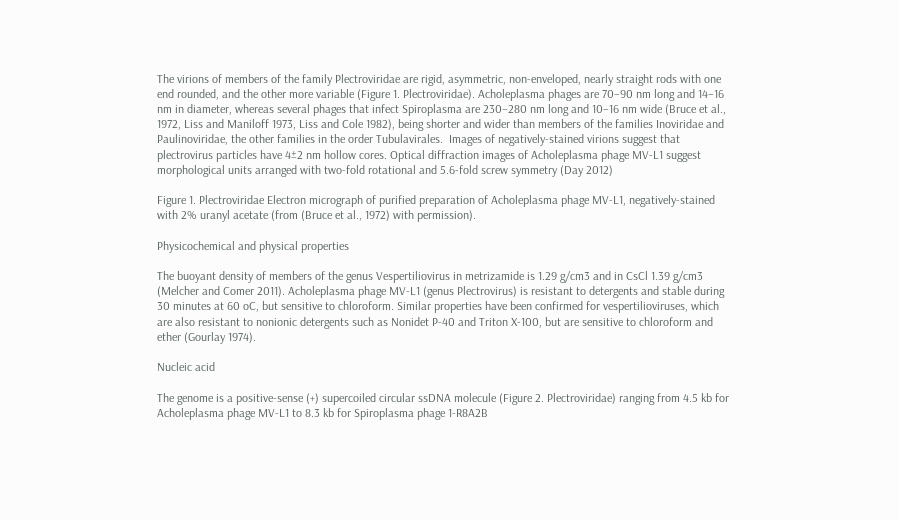The virions of members of the family Plectroviridae are rigid, asymmetric, non-enveloped, nearly straight rods with one end rounded, and the other more variable (Figure 1. Plectroviridae). Acholeplasma phages are 70–90 nm long and 14−16 nm in diameter, whereas several phages that infect Spiroplasma are 230–280 nm long and 10–16 nm wide (Bruce et al., 1972, Liss and Maniloff 1973, Liss and Cole 1982), being shorter and wider than members of the families Inoviridae and Paulinoviridae, the other families in the order Tubulavirales.  Images of negatively-stained virions suggest that plectrovirus particles have 4±2 nm hollow cores. Optical diffraction images of Acholeplasma phage MV-L1 suggest morphological units arranged with two-fold rotational and 5.6-fold screw symmetry (Day 2012)

Figure 1. Plectroviridae Electron micrograph of purified preparation of Acholeplasma phage MV-L1, negatively-stained with 2% uranyl acetate (from (Bruce et al., 1972) with permission).

Physicochemical and physical properties

The buoyant density of members of the genus Vespertiliovirus in metrizamide is 1.29 g/cm3 and in CsCl 1.39 g/cm3 (Melcher and Comer 2011). Acholeplasma phage MV-L1 (genus Plectrovirus) is resistant to detergents and stable during 30 minutes at 60 oC, but sensitive to chloroform. Similar properties have been confirmed for vespertilioviruses, which are also resistant to nonionic detergents such as Nonidet P-40 and Triton X-100, but are sensitive to chloroform and ether (Gourlay 1974).

Nucleic acid

The genome is a positive-sense (+) supercoiled circular ssDNA molecule (Figure 2. Plectroviridae) ranging from 4.5 kb for Acholeplasma phage MV-L1 to 8.3 kb for Spiroplasma phage 1-R8A2B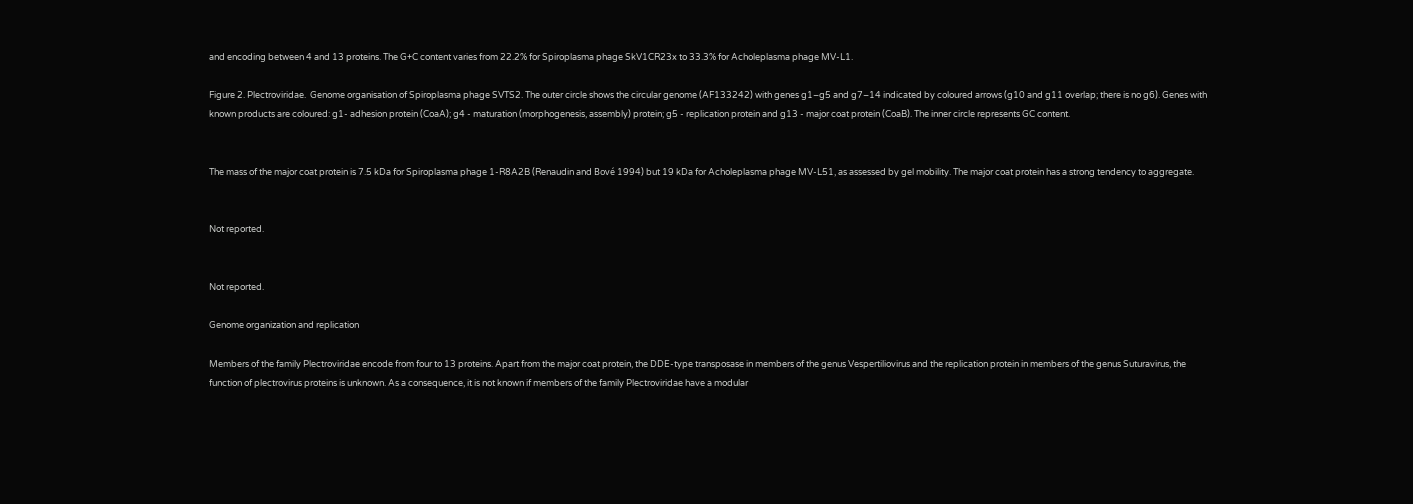and encoding between 4 and 13 proteins. The G+C content varies from 22.2% for Spiroplasma phage SkV1CR23x to 33.3% for Acholeplasma phage MV-L1.

Figure 2. Plectroviridae.  Genome organisation of Spiroplasma phage SVTS2. The outer circle shows the circular genome (AF133242) with genes g1–g5 and g7–14 indicated by coloured arrows (g10 and g11 overlap; there is no g6). Genes with known products are coloured: g1- adhesion protein (CoaA); g4 - maturation (morphogenesis, assembly) protein; g5 - replication protein and g13 - major coat protein (CoaB). The inner circle represents GC content.


The mass of the major coat protein is 7.5 kDa for Spiroplasma phage 1-R8A2B (Renaudin and Bové 1994) but 19 kDa for Acholeplasma phage MV-L51, as assessed by gel mobility. The major coat protein has a strong tendency to aggregate.


Not reported.


Not reported.

Genome organization and replication

Members of the family Plectroviridae encode from four to 13 proteins. Apart from the major coat protein, the DDE-type transposase in members of the genus Vespertiliovirus and the replication protein in members of the genus Suturavirus, the function of plectrovirus proteins is unknown. As a consequence, it is not known if members of the family Plectroviridae have a modular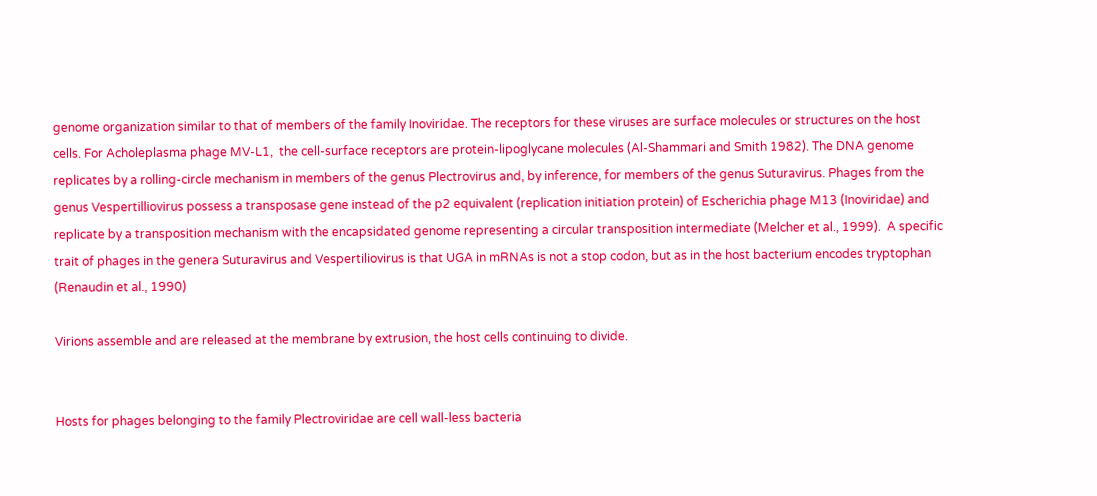genome organization similar to that of members of the family Inoviridae. The receptors for these viruses are surface molecules or structures on the host cells. For Acholeplasma phage MV-L1,  the cell-surface receptors are protein-lipoglycane molecules (Al-Shammari and Smith 1982). The DNA genome replicates by a rolling-circle mechanism in members of the genus Plectrovirus and, by inference, for members of the genus Suturavirus. Phages from the genus Vespertilliovirus possess a transposase gene instead of the p2 equivalent (replication initiation protein) of Escherichia phage M13 (Inoviridae) and replicate by a transposition mechanism with the encapsidated genome representing a circular transposition intermediate (Melcher et al., 1999).  A specific trait of phages in the genera Suturavirus and Vespertiliovirus is that UGA in mRNAs is not a stop codon, but as in the host bacterium encodes tryptophan (Renaudin et al., 1990)

Virions assemble and are released at the membrane by extrusion, the host cells continuing to divide.


Hosts for phages belonging to the family Plectroviridae are cell wall-less bacteria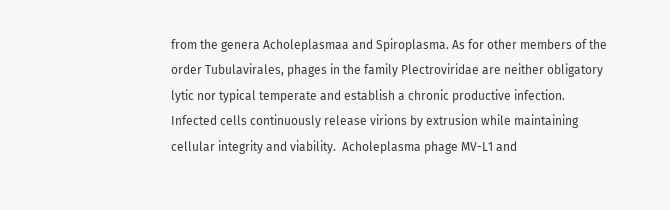from the genera Acholeplasmaa and Spiroplasma. As for other members of the order Tubulavirales, phages in the family Plectroviridae are neither obligatory lytic nor typical temperate and establish a chronic productive infection. Infected cells continuously release virions by extrusion while maintaining cellular integrity and viability.  Acholeplasma phage MV-L1 and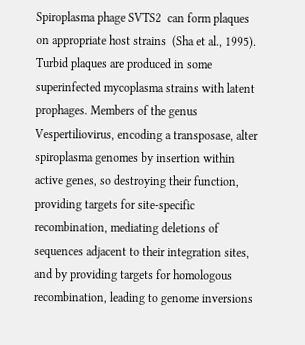Spiroplasma phage SVTS2  can form plaques on appropriate host strains  (Sha et al., 1995). Turbid plaques are produced in some superinfected mycoplasma strains with latent prophages. Members of the genus Vespertiliovirus, encoding a transposase, alter spiroplasma genomes by insertion within active genes, so destroying their function, providing targets for site-specific recombination, mediating deletions of sequences adjacent to their integration sites, and by providing targets for homologous recombination, leading to genome inversions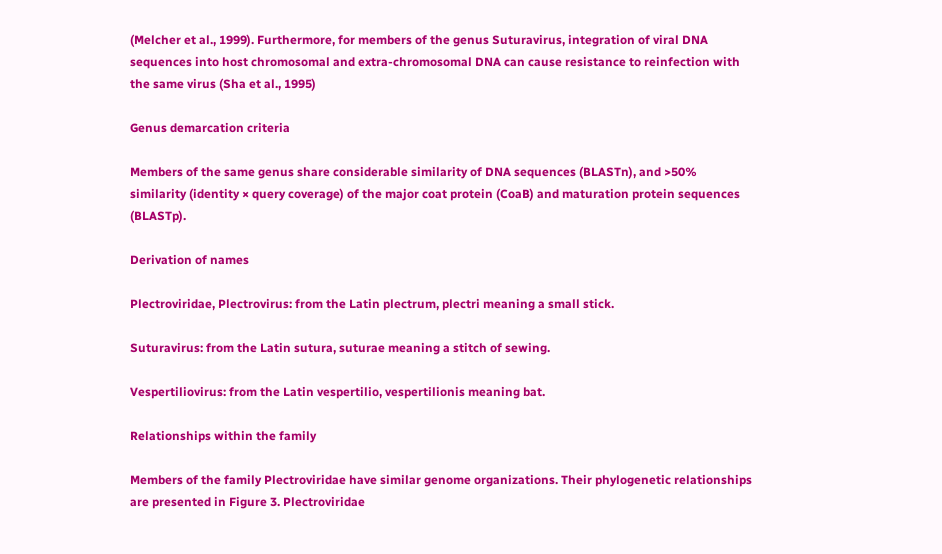(Melcher et al., 1999). Furthermore, for members of the genus Suturavirus, integration of viral DNA sequences into host chromosomal and extra-chromosomal DNA can cause resistance to reinfection with the same virus (Sha et al., 1995)

Genus demarcation criteria

Members of the same genus share considerable similarity of DNA sequences (BLASTn), and >50% similarity (identity × query coverage) of the major coat protein (CoaB) and maturation protein sequences (BLASTp).

Derivation of names

Plectroviridae, Plectrovirus: from the Latin plectrum, plectri meaning a small stick.

Suturavirus: from the Latin sutura, suturae meaning a stitch of sewing.

Vespertiliovirus: from the Latin vespertilio, vespertilionis meaning bat.

Relationships within the family

Members of the family Plectroviridae have similar genome organizations. Their phylogenetic relationships are presented in Figure 3. Plectroviridae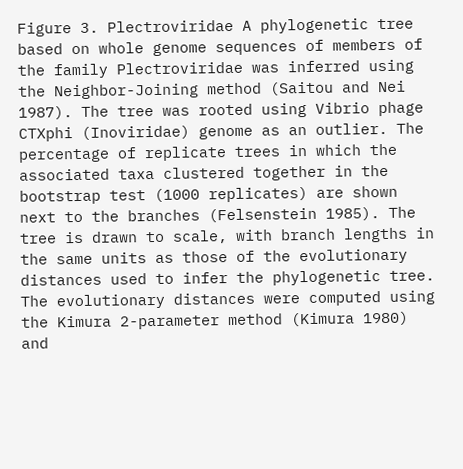Figure 3. Plectroviridae A phylogenetic tree based on whole genome sequences of members of the family Plectroviridae was inferred using the Neighbor-Joining method (Saitou and Nei 1987). The tree was rooted using Vibrio phage CTXphi (Inoviridae) genome as an outlier. The percentage of replicate trees in which the associated taxa clustered together in the bootstrap test (1000 replicates) are shown next to the branches (Felsenstein 1985). The tree is drawn to scale, with branch lengths in the same units as those of the evolutionary distances used to infer the phylogenetic tree. The evolutionary distances were computed using the Kimura 2-parameter method (Kimura 1980) and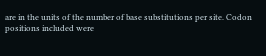are in the units of the number of base substitutions per site. Codon positions included were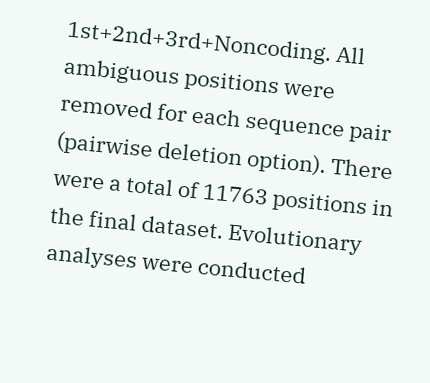1st+2nd+3rd+Noncoding. All ambiguous positions were removed for each sequence pair (pairwise deletion option). There were a total of 11763 positions in the final dataset. Evolutionary analyses were conducted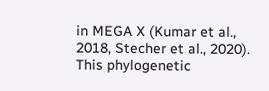in MEGA X (Kumar et al., 2018, Stecher et al., 2020). This phylogenetic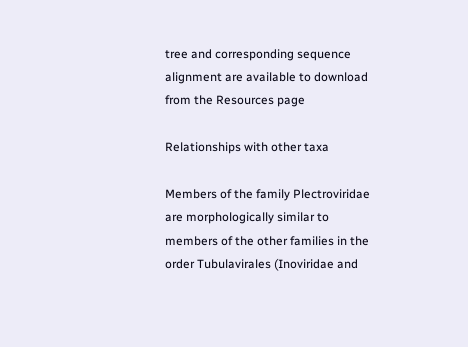tree and corresponding sequence alignment are available to download from the Resources page

Relationships with other taxa

Members of the family Plectroviridae are morphologically similar to members of the other families in the order Tubulavirales (Inoviridae and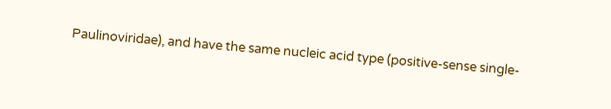Paulinoviridae), and have the same nucleic acid type (positive-sense single-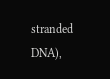stranded DNA),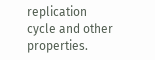replication cycle and other properties.